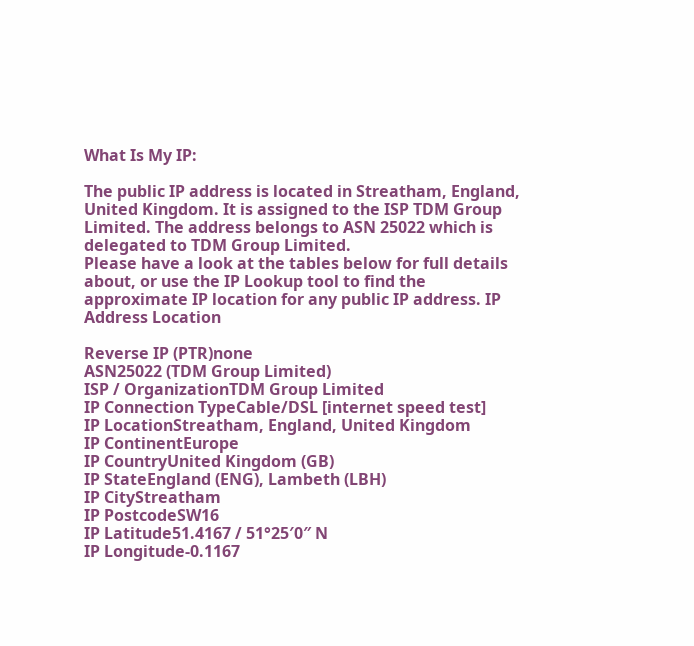What Is My IP:

The public IP address is located in Streatham, England, United Kingdom. It is assigned to the ISP TDM Group Limited. The address belongs to ASN 25022 which is delegated to TDM Group Limited.
Please have a look at the tables below for full details about, or use the IP Lookup tool to find the approximate IP location for any public IP address. IP Address Location

Reverse IP (PTR)none
ASN25022 (TDM Group Limited)
ISP / OrganizationTDM Group Limited
IP Connection TypeCable/DSL [internet speed test]
IP LocationStreatham, England, United Kingdom
IP ContinentEurope
IP CountryUnited Kingdom (GB)
IP StateEngland (ENG), Lambeth (LBH)
IP CityStreatham
IP PostcodeSW16
IP Latitude51.4167 / 51°25′0″ N
IP Longitude-0.1167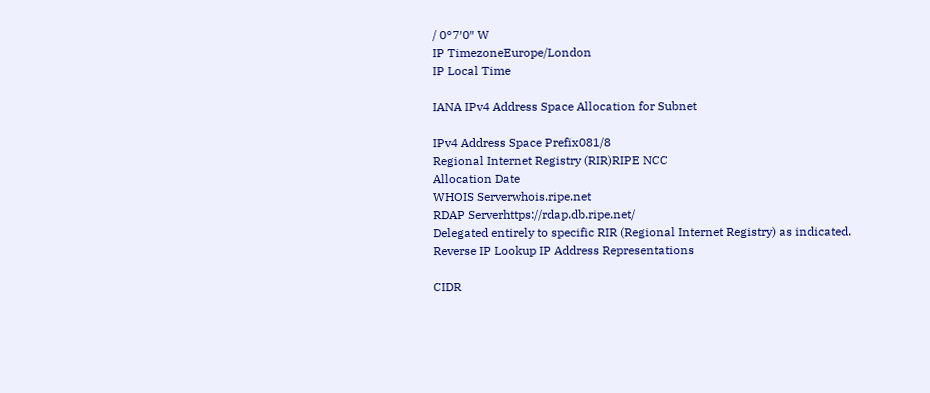/ 0°7′0″ W
IP TimezoneEurope/London
IP Local Time

IANA IPv4 Address Space Allocation for Subnet

IPv4 Address Space Prefix081/8
Regional Internet Registry (RIR)RIPE NCC
Allocation Date
WHOIS Serverwhois.ripe.net
RDAP Serverhttps://rdap.db.ripe.net/
Delegated entirely to specific RIR (Regional Internet Registry) as indicated. Reverse IP Lookup IP Address Representations

CIDR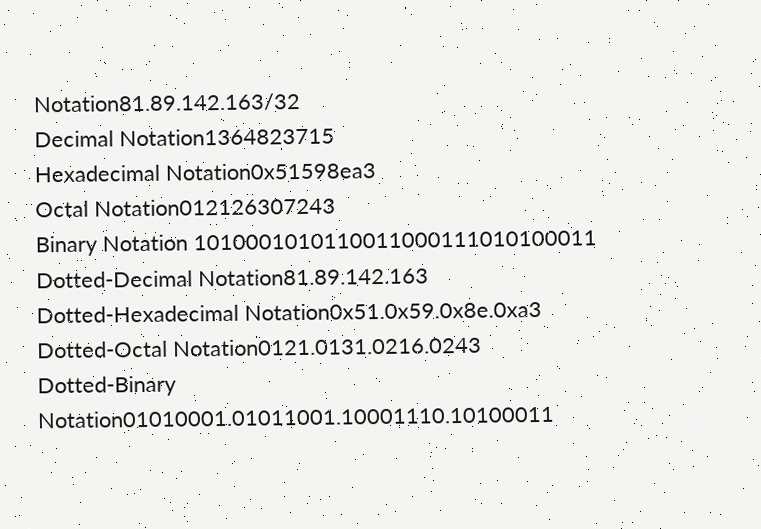Notation81.89.142.163/32
Decimal Notation1364823715
Hexadecimal Notation0x51598ea3
Octal Notation012126307243
Binary Notation 1010001010110011000111010100011
Dotted-Decimal Notation81.89.142.163
Dotted-Hexadecimal Notation0x51.0x59.0x8e.0xa3
Dotted-Octal Notation0121.0131.0216.0243
Dotted-Binary Notation01010001.01011001.10001110.10100011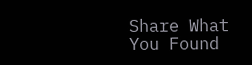Share What You Found